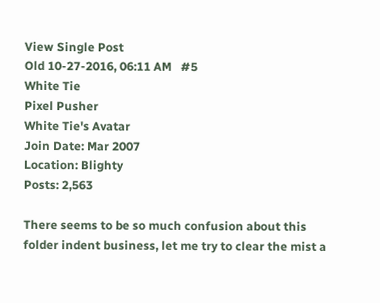View Single Post
Old 10-27-2016, 06:11 AM   #5
White Tie
Pixel Pusher
White Tie's Avatar
Join Date: Mar 2007
Location: Blighty
Posts: 2,563

There seems to be so much confusion about this folder indent business, let me try to clear the mist a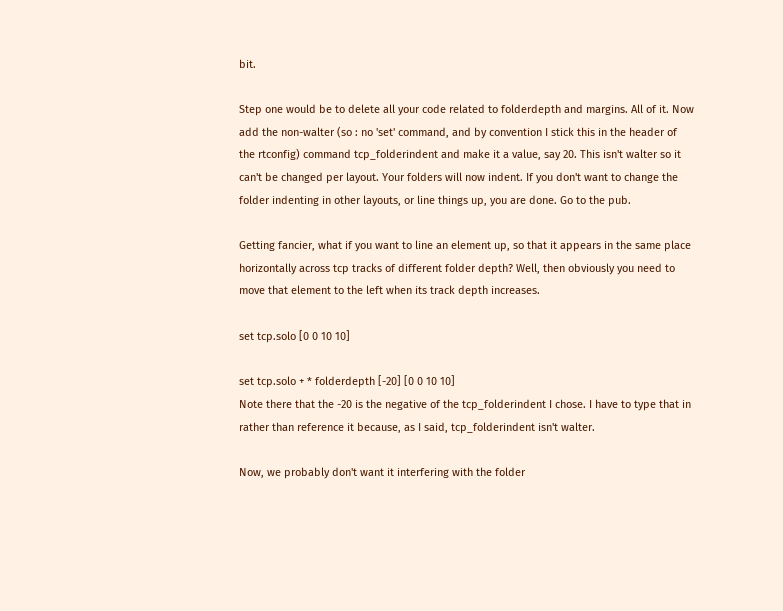bit.

Step one would be to delete all your code related to folderdepth and margins. All of it. Now add the non-walter (so : no 'set' command, and by convention I stick this in the header of the rtconfig) command tcp_folderindent and make it a value, say 20. This isn't walter so it can't be changed per layout. Your folders will now indent. If you don't want to change the folder indenting in other layouts, or line things up, you are done. Go to the pub.

Getting fancier, what if you want to line an element up, so that it appears in the same place horizontally across tcp tracks of different folder depth? Well, then obviously you need to move that element to the left when its track depth increases.

set tcp.solo [0 0 10 10]

set tcp.solo + * folderdepth [-20] [0 0 10 10]
Note there that the -20 is the negative of the tcp_folderindent I chose. I have to type that in rather than reference it because, as I said, tcp_folderindent isn't walter.

Now, we probably don't want it interfering with the folder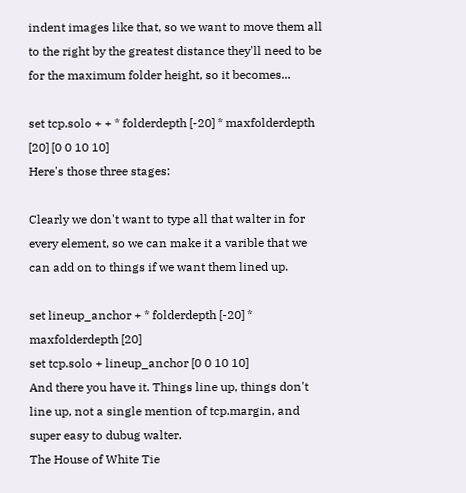indent images like that, so we want to move them all to the right by the greatest distance they'll need to be for the maximum folder height, so it becomes...

set tcp.solo + + * folderdepth [-20] * maxfolderdepth [20] [0 0 10 10]
Here's those three stages:

Clearly we don't want to type all that walter in for every element, so we can make it a varible that we can add on to things if we want them lined up.

set lineup_anchor + * folderdepth [-20] * maxfolderdepth [20]
set tcp.solo + lineup_anchor [0 0 10 10]
And there you have it. Things line up, things don't line up, not a single mention of tcp.margin, and super easy to dubug walter.
The House of White Tie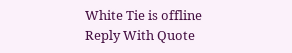White Tie is offline   Reply With Quote